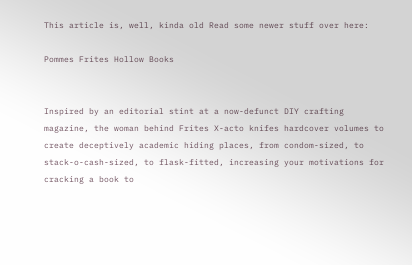This article is, well, kinda old Read some newer stuff over here:

Pommes Frites Hollow Books


Inspired by an editorial stint at a now-defunct DIY crafting magazine, the woman behind Frites X-acto knifes hardcover volumes to create deceptively academic hiding places, from condom-sized, to stack-o-cash-sized, to flask-fitted, increasing your motivations for cracking a book to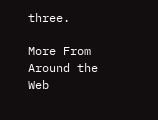three.

More From Around the Web